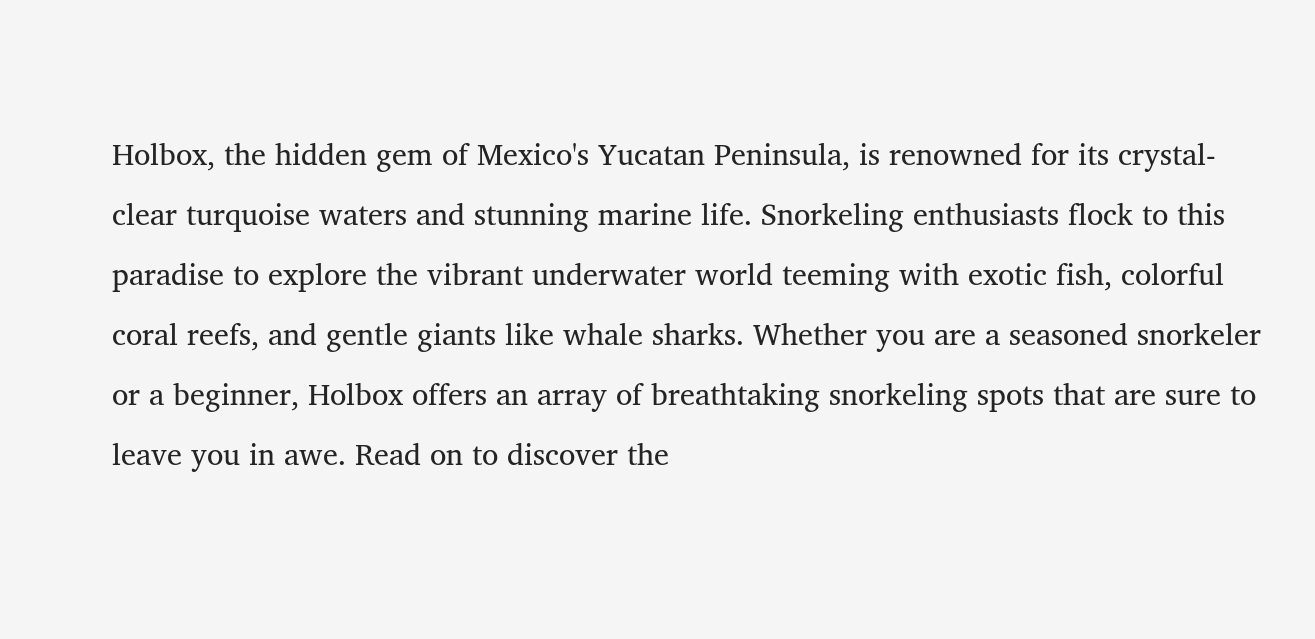Holbox, the hidden gem of Mexico's Yucatan Peninsula, is renowned for its crystal-clear turquoise waters and stunning marine life. Snorkeling enthusiasts flock to this paradise to explore the vibrant underwater world teeming with exotic fish, colorful coral reefs, and gentle giants like whale sharks. Whether you are a seasoned snorkeler or a beginner, Holbox offers an array of breathtaking snorkeling spots that are sure to leave you in awe. Read on to discover the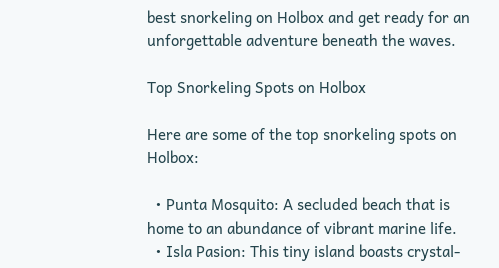best snorkeling on Holbox and get ready for an unforgettable adventure beneath the waves.

Top Snorkeling Spots on Holbox

Here are some of the top snorkeling spots on Holbox:

  • Punta Mosquito: A secluded beach that is home to an abundance of vibrant marine life.
  • Isla Pasion: This tiny island boasts crystal-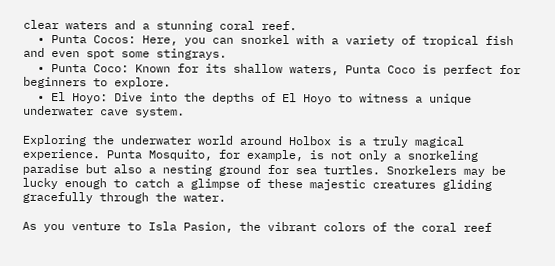clear waters and a stunning coral reef.
  • Punta Cocos: Here, you can snorkel with a variety of tropical fish and even spot some stingrays.
  • Punta Coco: Known for its shallow waters, Punta Coco is perfect for beginners to explore.
  • El Hoyo: Dive into the depths of El Hoyo to witness a unique underwater cave system.

Exploring the underwater world around Holbox is a truly magical experience. Punta Mosquito, for example, is not only a snorkeling paradise but also a nesting ground for sea turtles. Snorkelers may be lucky enough to catch a glimpse of these majestic creatures gliding gracefully through the water.

As you venture to Isla Pasion, the vibrant colors of the coral reef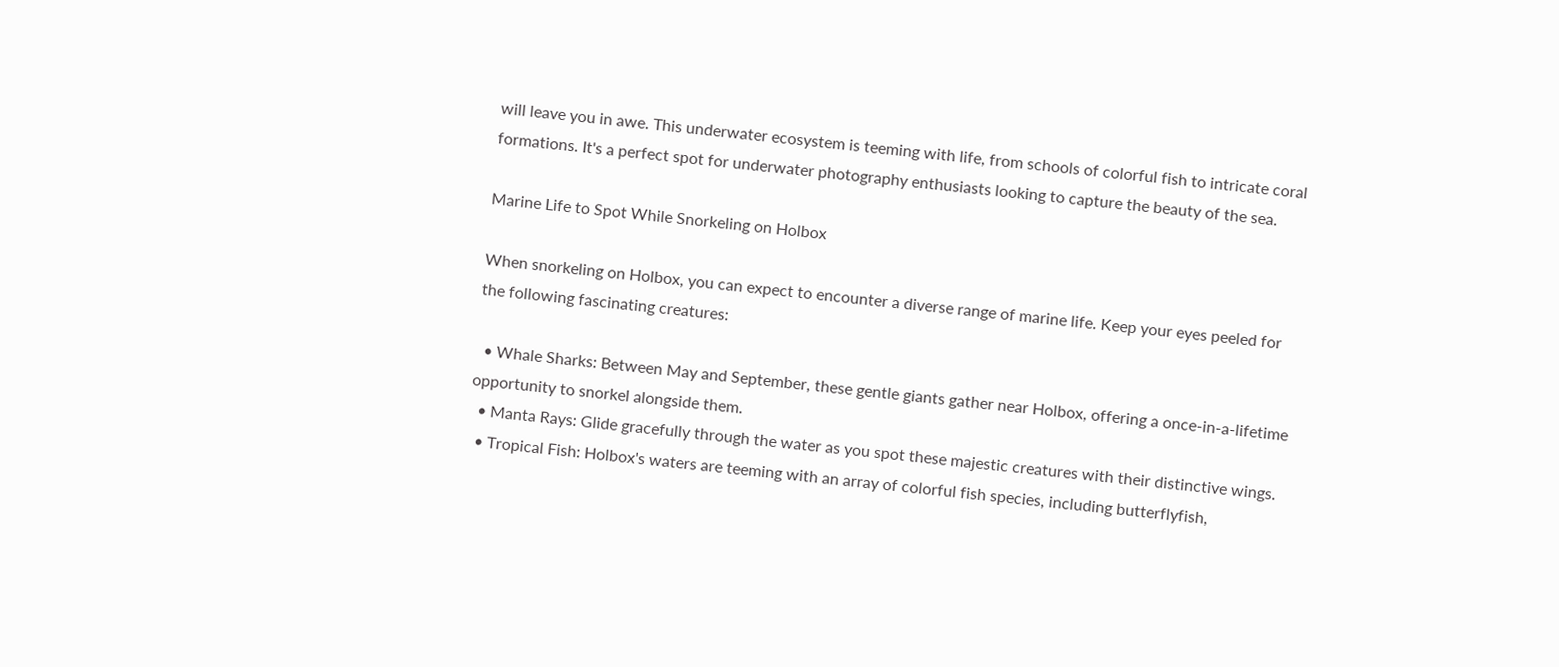will leave you in awe. This underwater ecosystem is teeming with life, from schools of colorful fish to intricate coral formations. It's a perfect spot for underwater photography enthusiasts looking to capture the beauty of the sea.

Marine Life to Spot While Snorkeling on Holbox

When snorkeling on Holbox, you can expect to encounter a diverse range of marine life. Keep your eyes peeled for the following fascinating creatures:

  • Whale Sharks: Between May and September, these gentle giants gather near Holbox, offering a once-in-a-lifetime opportunity to snorkel alongside them.
  • Manta Rays: Glide gracefully through the water as you spot these majestic creatures with their distinctive wings.
  • Tropical Fish: Holbox's waters are teeming with an array of colorful fish species, including butterflyfish,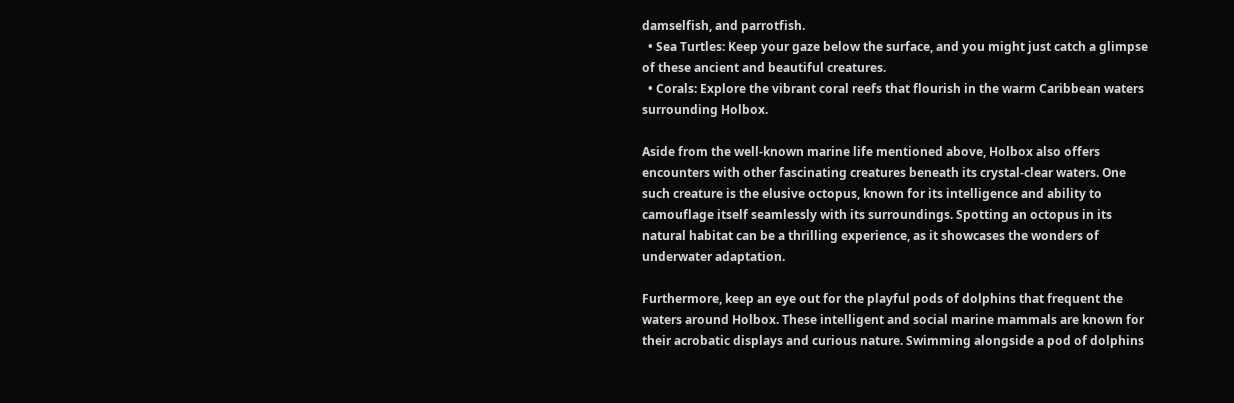damselfish, and parrotfish.
  • Sea Turtles: Keep your gaze below the surface, and you might just catch a glimpse of these ancient and beautiful creatures.
  • Corals: Explore the vibrant coral reefs that flourish in the warm Caribbean waters surrounding Holbox.

Aside from the well-known marine life mentioned above, Holbox also offers encounters with other fascinating creatures beneath its crystal-clear waters. One such creature is the elusive octopus, known for its intelligence and ability to camouflage itself seamlessly with its surroundings. Spotting an octopus in its natural habitat can be a thrilling experience, as it showcases the wonders of underwater adaptation.

Furthermore, keep an eye out for the playful pods of dolphins that frequent the waters around Holbox. These intelligent and social marine mammals are known for their acrobatic displays and curious nature. Swimming alongside a pod of dolphins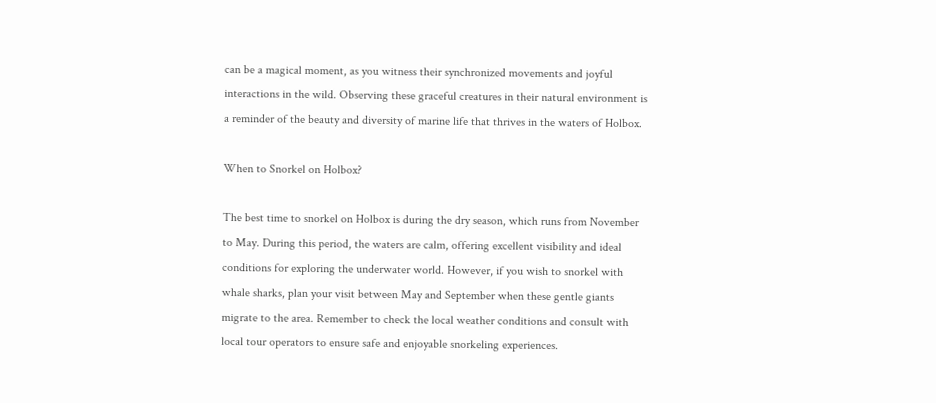can be a magical moment, as you witness their synchronized movements and joyful interactions in the wild. Observing these graceful creatures in their natural environment is a reminder of the beauty and diversity of marine life that thrives in the waters of Holbox.

When to Snorkel on Holbox?

The best time to snorkel on Holbox is during the dry season, which runs from November to May. During this period, the waters are calm, offering excellent visibility and ideal conditions for exploring the underwater world. However, if you wish to snorkel with whale sharks, plan your visit between May and September when these gentle giants migrate to the area. Remember to check the local weather conditions and consult with local tour operators to ensure safe and enjoyable snorkeling experiences.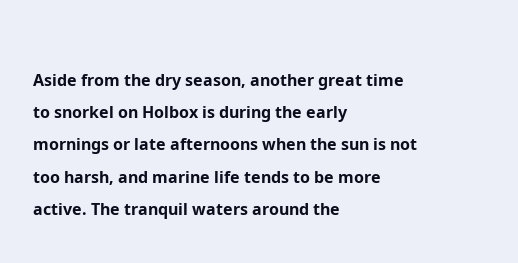Aside from the dry season, another great time to snorkel on Holbox is during the early mornings or late afternoons when the sun is not too harsh, and marine life tends to be more active. The tranquil waters around the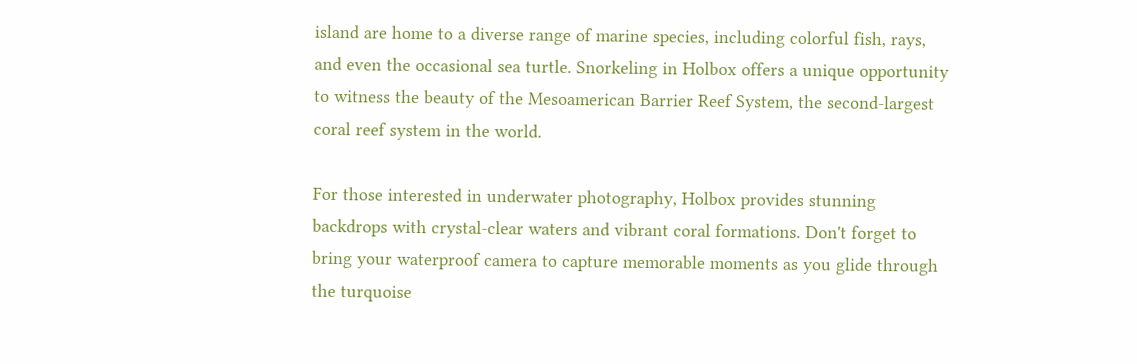island are home to a diverse range of marine species, including colorful fish, rays, and even the occasional sea turtle. Snorkeling in Holbox offers a unique opportunity to witness the beauty of the Mesoamerican Barrier Reef System, the second-largest coral reef system in the world.

For those interested in underwater photography, Holbox provides stunning backdrops with crystal-clear waters and vibrant coral formations. Don't forget to bring your waterproof camera to capture memorable moments as you glide through the turquoise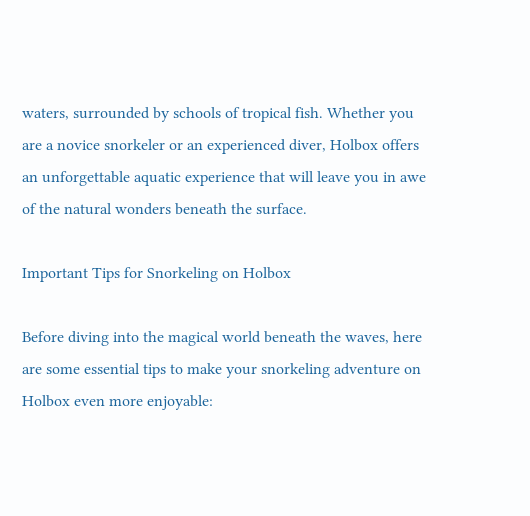waters, surrounded by schools of tropical fish. Whether you are a novice snorkeler or an experienced diver, Holbox offers an unforgettable aquatic experience that will leave you in awe of the natural wonders beneath the surface.

Important Tips for Snorkeling on Holbox

Before diving into the magical world beneath the waves, here are some essential tips to make your snorkeling adventure on Holbox even more enjoyable: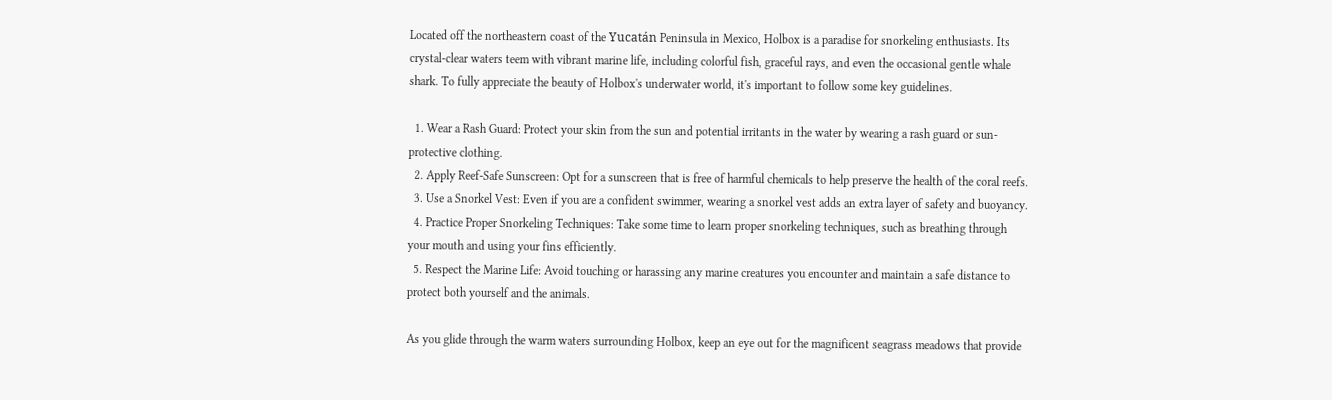Located off the northeastern coast of the Yucatán Peninsula in Mexico, Holbox is a paradise for snorkeling enthusiasts. Its crystal-clear waters teem with vibrant marine life, including colorful fish, graceful rays, and even the occasional gentle whale shark. To fully appreciate the beauty of Holbox's underwater world, it's important to follow some key guidelines.

  1. Wear a Rash Guard: Protect your skin from the sun and potential irritants in the water by wearing a rash guard or sun-protective clothing.
  2. Apply Reef-Safe Sunscreen: Opt for a sunscreen that is free of harmful chemicals to help preserve the health of the coral reefs.
  3. Use a Snorkel Vest: Even if you are a confident swimmer, wearing a snorkel vest adds an extra layer of safety and buoyancy.
  4. Practice Proper Snorkeling Techniques: Take some time to learn proper snorkeling techniques, such as breathing through your mouth and using your fins efficiently.
  5. Respect the Marine Life: Avoid touching or harassing any marine creatures you encounter and maintain a safe distance to protect both yourself and the animals.

As you glide through the warm waters surrounding Holbox, keep an eye out for the magnificent seagrass meadows that provide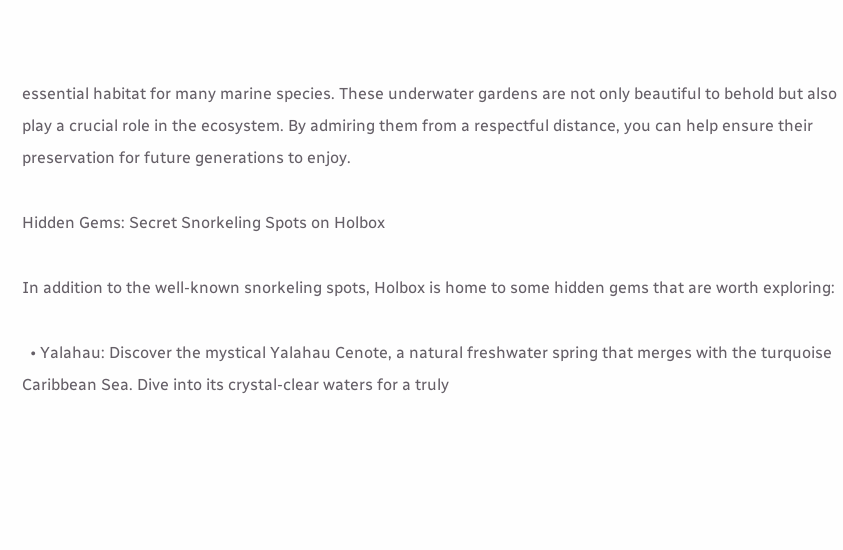essential habitat for many marine species. These underwater gardens are not only beautiful to behold but also play a crucial role in the ecosystem. By admiring them from a respectful distance, you can help ensure their preservation for future generations to enjoy.

Hidden Gems: Secret Snorkeling Spots on Holbox

In addition to the well-known snorkeling spots, Holbox is home to some hidden gems that are worth exploring:

  • Yalahau: Discover the mystical Yalahau Cenote, a natural freshwater spring that merges with the turquoise Caribbean Sea. Dive into its crystal-clear waters for a truly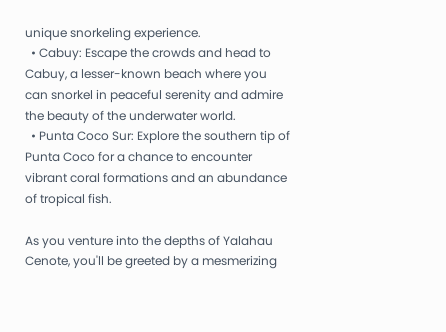unique snorkeling experience.
  • Cabuy: Escape the crowds and head to Cabuy, a lesser-known beach where you can snorkel in peaceful serenity and admire the beauty of the underwater world.
  • Punta Coco Sur: Explore the southern tip of Punta Coco for a chance to encounter vibrant coral formations and an abundance of tropical fish.

As you venture into the depths of Yalahau Cenote, you'll be greeted by a mesmerizing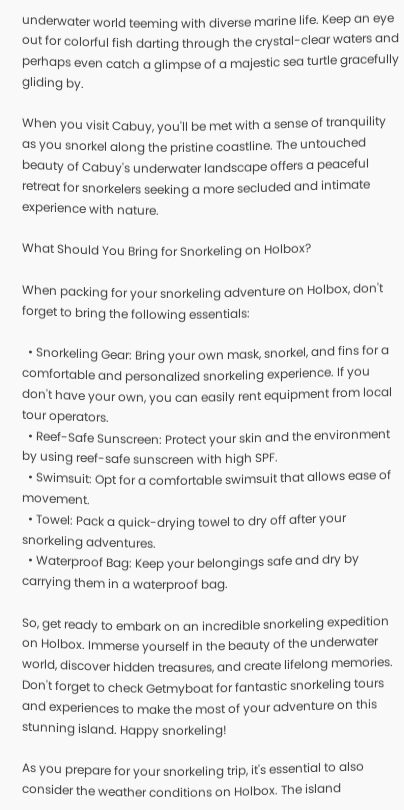underwater world teeming with diverse marine life. Keep an eye out for colorful fish darting through the crystal-clear waters and perhaps even catch a glimpse of a majestic sea turtle gracefully gliding by.

When you visit Cabuy, you'll be met with a sense of tranquility as you snorkel along the pristine coastline. The untouched beauty of Cabuy's underwater landscape offers a peaceful retreat for snorkelers seeking a more secluded and intimate experience with nature.

What Should You Bring for Snorkeling on Holbox?

When packing for your snorkeling adventure on Holbox, don't forget to bring the following essentials:

  • Snorkeling Gear: Bring your own mask, snorkel, and fins for a comfortable and personalized snorkeling experience. If you don't have your own, you can easily rent equipment from local tour operators.
  • Reef-Safe Sunscreen: Protect your skin and the environment by using reef-safe sunscreen with high SPF.
  • Swimsuit: Opt for a comfortable swimsuit that allows ease of movement.
  • Towel: Pack a quick-drying towel to dry off after your snorkeling adventures.
  • Waterproof Bag: Keep your belongings safe and dry by carrying them in a waterproof bag.

So, get ready to embark on an incredible snorkeling expedition on Holbox. Immerse yourself in the beauty of the underwater world, discover hidden treasures, and create lifelong memories. Don't forget to check Getmyboat for fantastic snorkeling tours and experiences to make the most of your adventure on this stunning island. Happy snorkeling!

As you prepare for your snorkeling trip, it's essential to also consider the weather conditions on Holbox. The island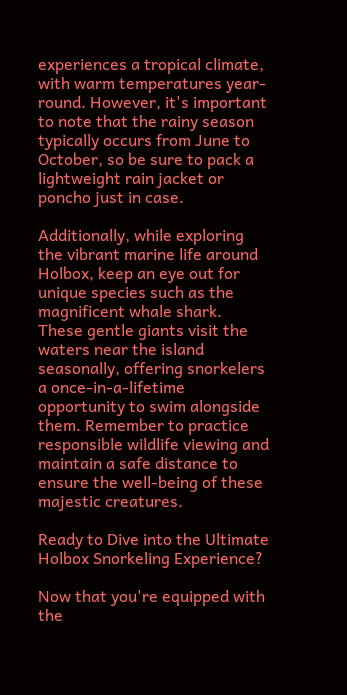experiences a tropical climate, with warm temperatures year-round. However, it's important to note that the rainy season typically occurs from June to October, so be sure to pack a lightweight rain jacket or poncho just in case.

Additionally, while exploring the vibrant marine life around Holbox, keep an eye out for unique species such as the magnificent whale shark. These gentle giants visit the waters near the island seasonally, offering snorkelers a once-in-a-lifetime opportunity to swim alongside them. Remember to practice responsible wildlife viewing and maintain a safe distance to ensure the well-being of these majestic creatures.

Ready to Dive into the Ultimate Holbox Snorkeling Experience?

Now that you're equipped with the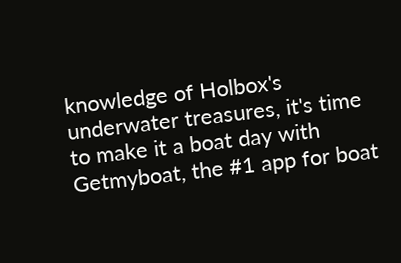knowledge of Holbox's underwater treasures, it's time to make it a boat day with Getmyboat, the #1 app for boat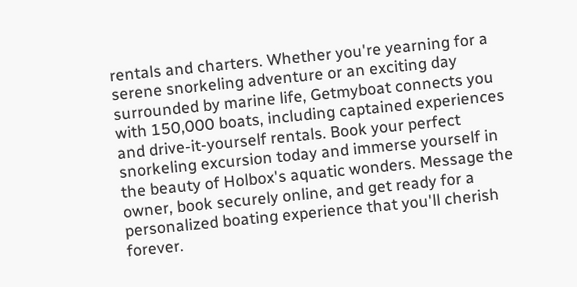rentals and charters. Whether you're yearning for a serene snorkeling adventure or an exciting day surrounded by marine life, Getmyboat connects you with 150,000 boats, including captained experiences and drive-it-yourself rentals. Book your perfect snorkeling excursion today and immerse yourself in the beauty of Holbox's aquatic wonders. Message the owner, book securely online, and get ready for a personalized boating experience that you'll cherish forever.